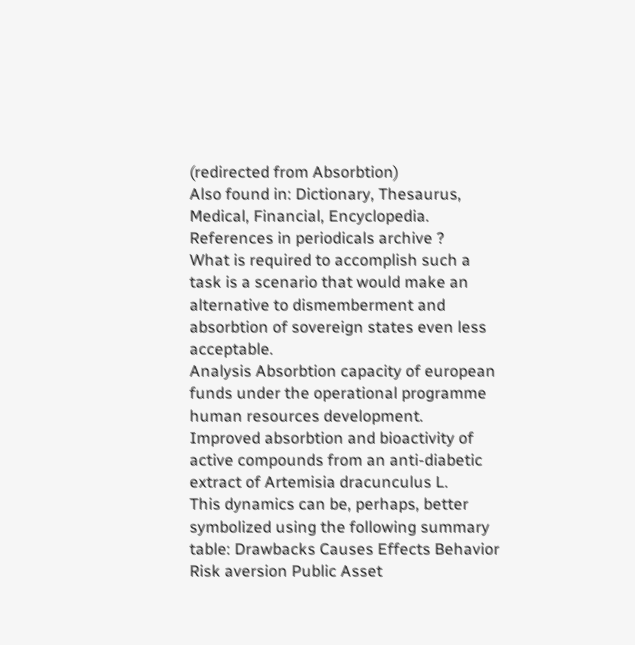(redirected from Absorbtion)
Also found in: Dictionary, Thesaurus, Medical, Financial, Encyclopedia.
References in periodicals archive ?
What is required to accomplish such a task is a scenario that would make an alternative to dismemberment and absorbtion of sovereign states even less acceptable.
Analysis Absorbtion capacity of european funds under the operational programme human resources development.
Improved absorbtion and bioactivity of active compounds from an anti-diabetic extract of Artemisia dracunculus L.
This dynamics can be, perhaps, better symbolized using the following summary table: Drawbacks Causes Effects Behavior Risk aversion Public Asset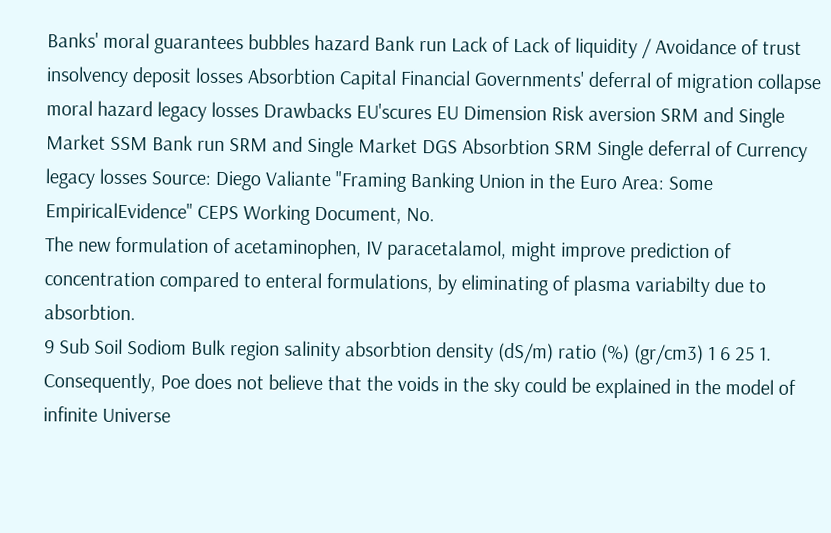Banks' moral guarantees bubbles hazard Bank run Lack of Lack of liquidity / Avoidance of trust insolvency deposit losses Absorbtion Capital Financial Governments' deferral of migration collapse moral hazard legacy losses Drawbacks EU'scures EU Dimension Risk aversion SRM and Single Market SSM Bank run SRM and Single Market DGS Absorbtion SRM Single deferral of Currency legacy losses Source: Diego Valiante "Framing Banking Union in the Euro Area: Some EmpiricalEvidence" CEPS Working Document, No.
The new formulation of acetaminophen, IV paracetalamol, might improve prediction of concentration compared to enteral formulations, by eliminating of plasma variabilty due to absorbtion.
9 Sub Soil Sodiom Bulk region salinity absorbtion density (dS/m) ratio (%) (gr/cm3) 1 6 25 1.
Consequently, Poe does not believe that the voids in the sky could be explained in the model of infinite Universe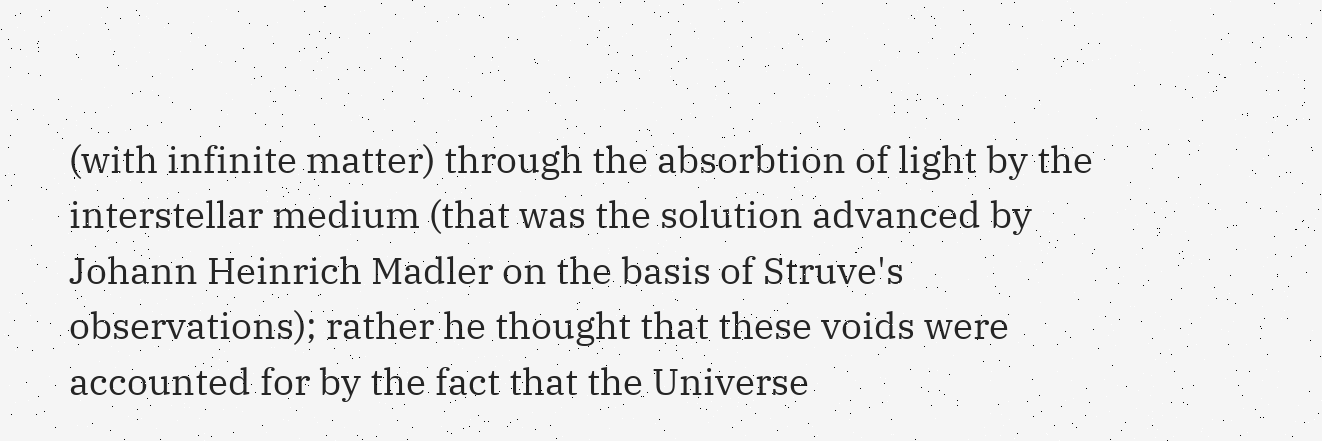(with infinite matter) through the absorbtion of light by the interstellar medium (that was the solution advanced by Johann Heinrich Madler on the basis of Struve's observations); rather he thought that these voids were accounted for by the fact that the Universe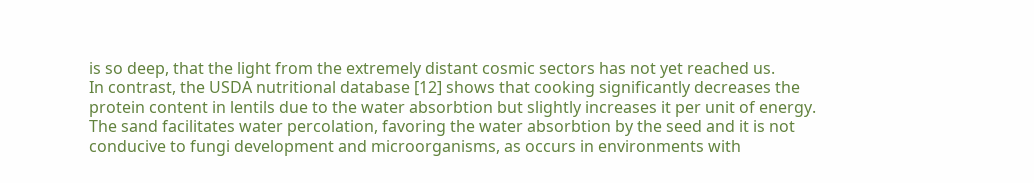is so deep, that the light from the extremely distant cosmic sectors has not yet reached us.
In contrast, the USDA nutritional database [12] shows that cooking significantly decreases the protein content in lentils due to the water absorbtion but slightly increases it per unit of energy.
The sand facilitates water percolation, favoring the water absorbtion by the seed and it is not conducive to fungi development and microorganisms, as occurs in environments with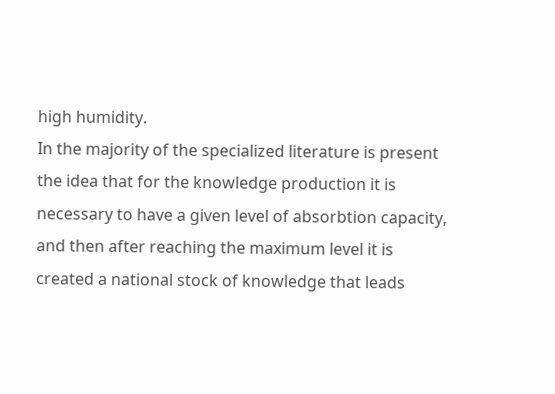high humidity.
In the majority of the specialized literature is present the idea that for the knowledge production it is necessary to have a given level of absorbtion capacity, and then after reaching the maximum level it is created a national stock of knowledge that leads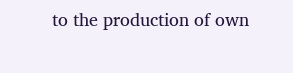to the production of own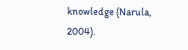knowledge (Narula, 2004).